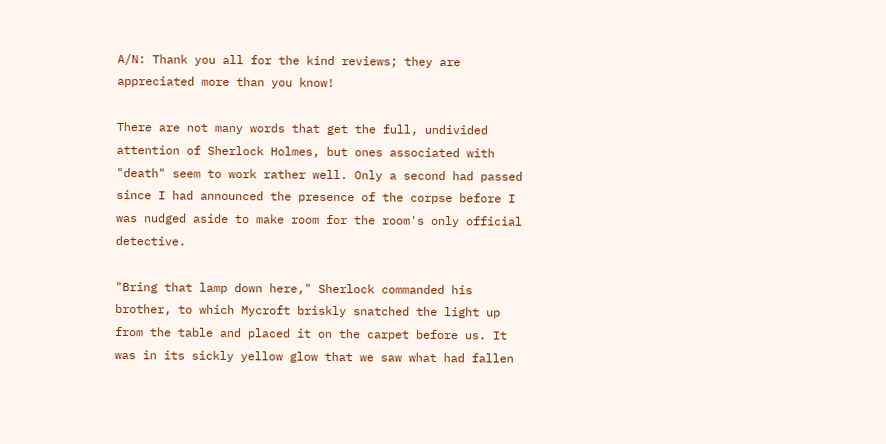A/N: Thank you all for the kind reviews; they are appreciated more than you know!

There are not many words that get the full, undivided attention of Sherlock Holmes, but ones associated with "death" seem to work rather well. Only a second had passed since I had announced the presence of the corpse before I was nudged aside to make room for the room's only official detective.

"Bring that lamp down here," Sherlock commanded his brother, to which Mycroft briskly snatched the light up from the table and placed it on the carpet before us. It was in its sickly yellow glow that we saw what had fallen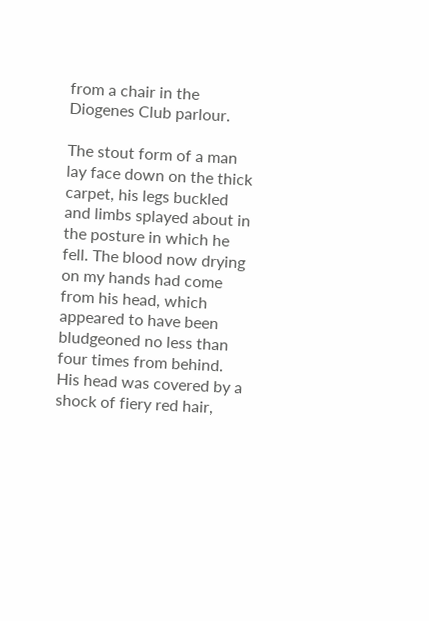from a chair in the Diogenes Club parlour.

The stout form of a man lay face down on the thick carpet, his legs buckled and limbs splayed about in the posture in which he fell. The blood now drying on my hands had come from his head, which appeared to have been bludgeoned no less than four times from behind. His head was covered by a shock of fiery red hair,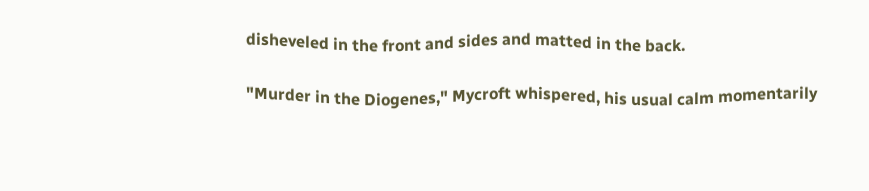disheveled in the front and sides and matted in the back.

"Murder in the Diogenes," Mycroft whispered, his usual calm momentarily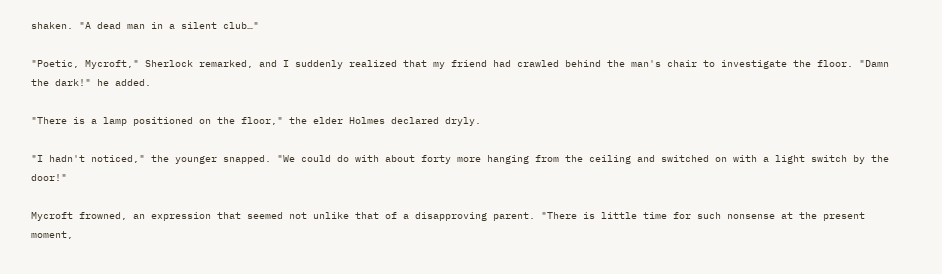shaken. "A dead man in a silent club…"

"Poetic, Mycroft," Sherlock remarked, and I suddenly realized that my friend had crawled behind the man's chair to investigate the floor. "Damn the dark!" he added.

"There is a lamp positioned on the floor," the elder Holmes declared dryly.

"I hadn't noticed," the younger snapped. "We could do with about forty more hanging from the ceiling and switched on with a light switch by the door!"

Mycroft frowned, an expression that seemed not unlike that of a disapproving parent. "There is little time for such nonsense at the present moment,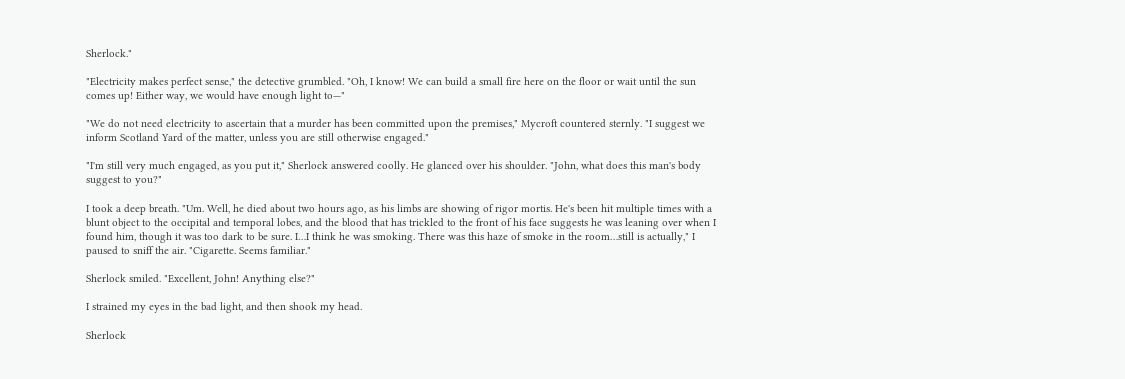Sherlock."

"Electricity makes perfect sense," the detective grumbled. "Oh, I know! We can build a small fire here on the floor or wait until the sun comes up! Either way, we would have enough light to—"

"We do not need electricity to ascertain that a murder has been committed upon the premises," Mycroft countered sternly. "I suggest we inform Scotland Yard of the matter, unless you are still otherwise engaged."

"I'm still very much engaged, as you put it," Sherlock answered coolly. He glanced over his shoulder. "John, what does this man's body suggest to you?"

I took a deep breath. "Um. Well, he died about two hours ago, as his limbs are showing of rigor mortis. He's been hit multiple times with a blunt object to the occipital and temporal lobes, and the blood that has trickled to the front of his face suggests he was leaning over when I found him, though it was too dark to be sure. I…I think he was smoking. There was this haze of smoke in the room…still is actually," I paused to sniff the air. "Cigarette. Seems familiar."

Sherlock smiled. "Excellent, John! Anything else?"

I strained my eyes in the bad light, and then shook my head.

Sherlock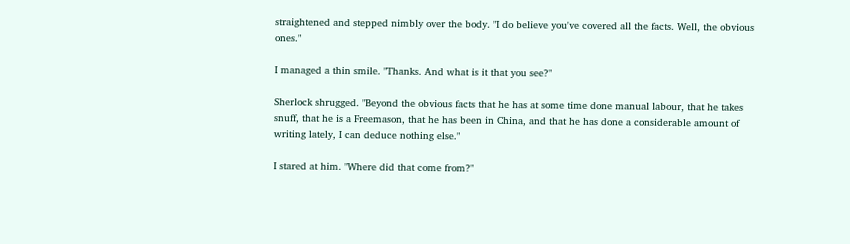straightened and stepped nimbly over the body. "I do believe you've covered all the facts. Well, the obvious ones."

I managed a thin smile. "Thanks. And what is it that you see?"

Sherlock shrugged. "Beyond the obvious facts that he has at some time done manual labour, that he takes snuff, that he is a Freemason, that he has been in China, and that he has done a considerable amount of writing lately, I can deduce nothing else."

I stared at him. "Where did that come from?"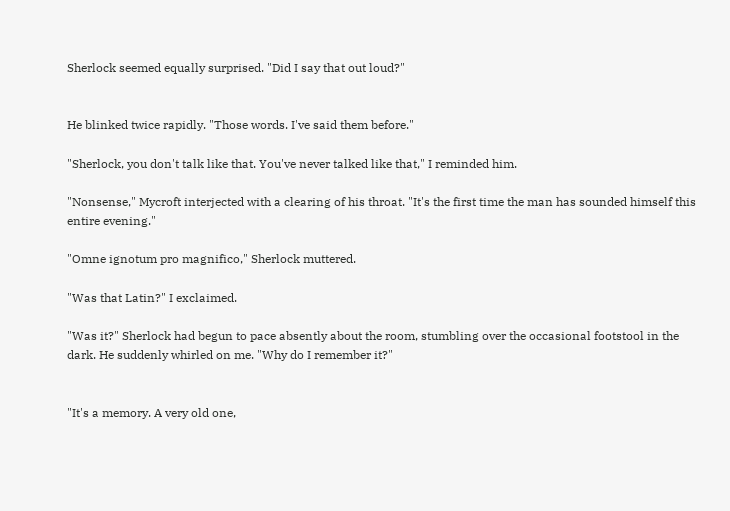Sherlock seemed equally surprised. "Did I say that out loud?"


He blinked twice rapidly. "Those words. I've said them before."

"Sherlock, you don't talk like that. You've never talked like that," I reminded him.

"Nonsense," Mycroft interjected with a clearing of his throat. "It's the first time the man has sounded himself this entire evening."

"Omne ignotum pro magnifico," Sherlock muttered.

"Was that Latin?" I exclaimed.

"Was it?" Sherlock had begun to pace absently about the room, stumbling over the occasional footstool in the dark. He suddenly whirled on me. "Why do I remember it?"


"It's a memory. A very old one,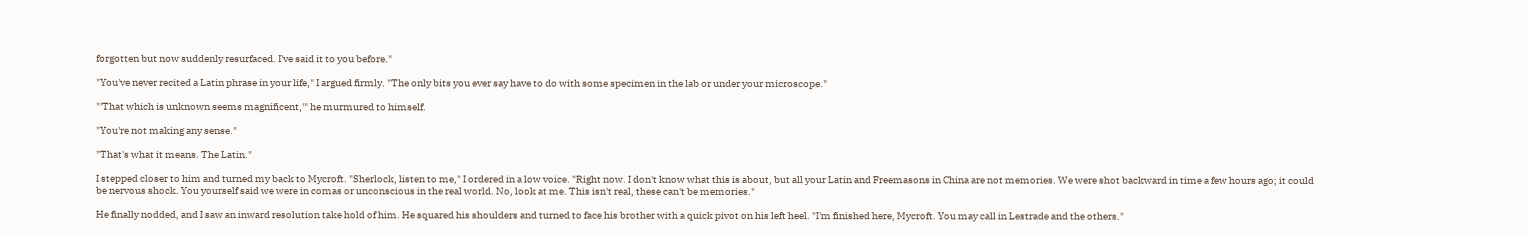forgotten but now suddenly resurfaced. I've said it to you before."

"You've never recited a Latin phrase in your life," I argued firmly. "The only bits you ever say have to do with some specimen in the lab or under your microscope."

"'That which is unknown seems magnificent,'" he murmured to himself.

"You're not making any sense."

"That's what it means. The Latin."

I stepped closer to him and turned my back to Mycroft. "Sherlock, listen to me," I ordered in a low voice. "Right now. I don't know what this is about, but all your Latin and Freemasons in China are not memories. We were shot backward in time a few hours ago; it could be nervous shock. You yourself said we were in comas or unconscious in the real world. No, look at me. This isn't real, these can't be memories."

He finally nodded, and I saw an inward resolution take hold of him. He squared his shoulders and turned to face his brother with a quick pivot on his left heel. "I'm finished here, Mycroft. You may call in Lestrade and the others."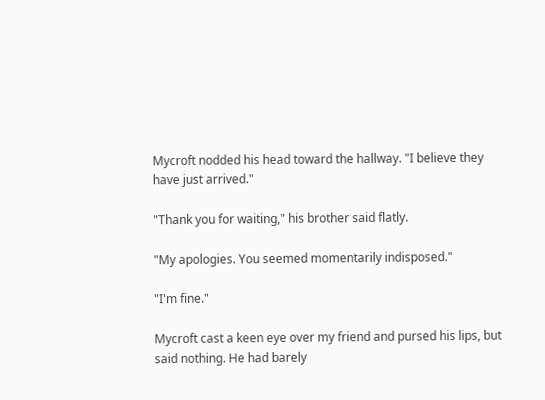Mycroft nodded his head toward the hallway. "I believe they have just arrived."

"Thank you for waiting," his brother said flatly.

"My apologies. You seemed momentarily indisposed."

"I'm fine."

Mycroft cast a keen eye over my friend and pursed his lips, but said nothing. He had barely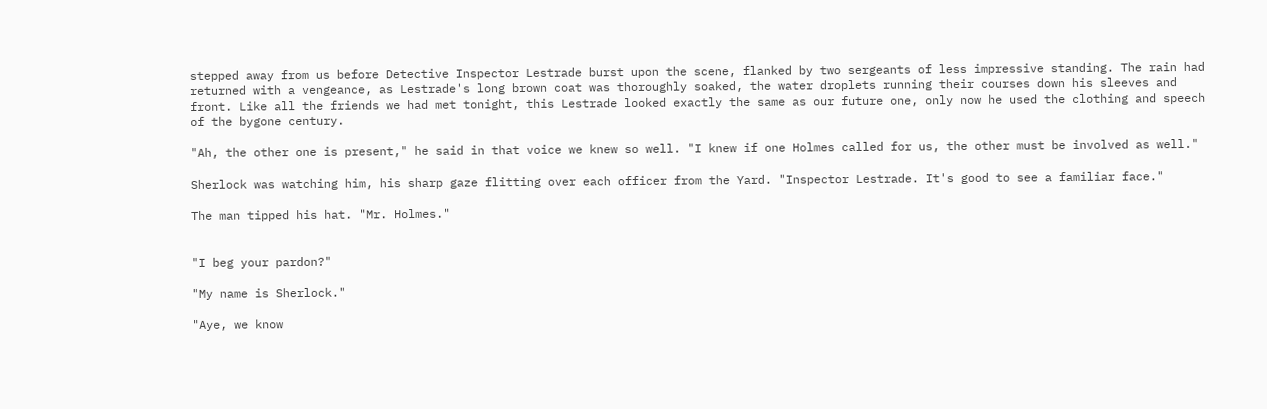stepped away from us before Detective Inspector Lestrade burst upon the scene, flanked by two sergeants of less impressive standing. The rain had returned with a vengeance, as Lestrade's long brown coat was thoroughly soaked, the water droplets running their courses down his sleeves and front. Like all the friends we had met tonight, this Lestrade looked exactly the same as our future one, only now he used the clothing and speech of the bygone century.

"Ah, the other one is present," he said in that voice we knew so well. "I knew if one Holmes called for us, the other must be involved as well."

Sherlock was watching him, his sharp gaze flitting over each officer from the Yard. "Inspector Lestrade. It's good to see a familiar face."

The man tipped his hat. "Mr. Holmes."


"I beg your pardon?"

"My name is Sherlock."

"Aye, we know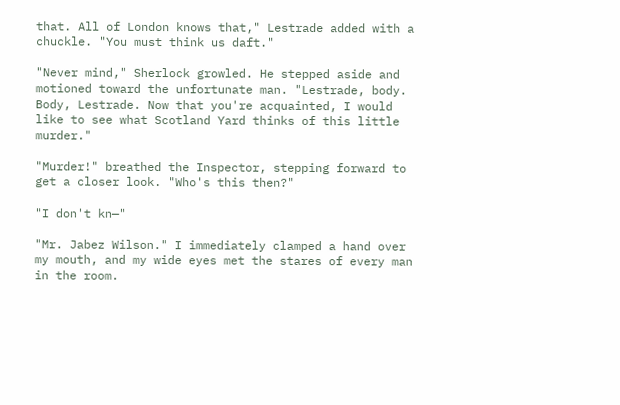that. All of London knows that," Lestrade added with a chuckle. "You must think us daft."

"Never mind," Sherlock growled. He stepped aside and motioned toward the unfortunate man. "Lestrade, body. Body, Lestrade. Now that you're acquainted, I would like to see what Scotland Yard thinks of this little murder."

"Murder!" breathed the Inspector, stepping forward to get a closer look. "Who's this then?"

"I don't kn—"

"Mr. Jabez Wilson." I immediately clamped a hand over my mouth, and my wide eyes met the stares of every man in the room.